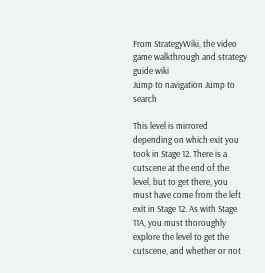From StrategyWiki, the video game walkthrough and strategy guide wiki
Jump to navigation Jump to search

This level is mirrored depending on which exit you took in Stage 12. There is a cutscene at the end of the level, but to get there, you must have come from the left exit in Stage 12. As with Stage 11A, you must thoroughly explore the level to get the cutscene, and whether or not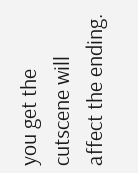you get the cutscene will affect the ending.